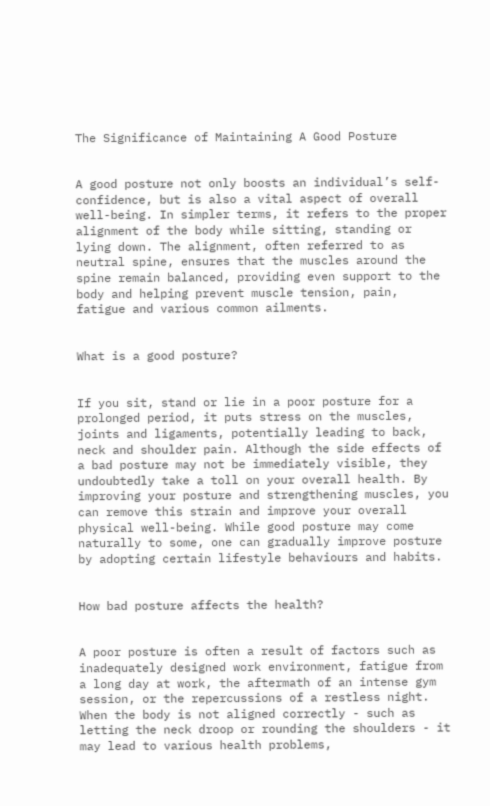The Significance of Maintaining A Good Posture


A good posture not only boosts an individual’s self-confidence, but is also a vital aspect of overall well-being. In simpler terms, it refers to the proper alignment of the body while sitting, standing or lying down. The alignment, often referred to as neutral spine, ensures that the muscles around the spine remain balanced, providing even support to the body and helping prevent muscle tension, pain, fatigue and various common ailments.


What is a good posture?


If you sit, stand or lie in a poor posture for a prolonged period, it puts stress on the muscles, joints and ligaments, potentially leading to back, neck and shoulder pain. Although the side effects of a bad posture may not be immediately visible, they undoubtedly take a toll on your overall health. By improving your posture and strengthening muscles, you can remove this strain and improve your overall physical well-being. While good posture may come naturally to some, one can gradually improve posture by adopting certain lifestyle behaviours and habits.


How bad posture affects the health?


A poor posture is often a result of factors such as inadequately designed work environment, fatigue from a long day at work, the aftermath of an intense gym session, or the repercussions of a restless night. When the body is not aligned correctly - such as letting the neck droop or rounding the shoulders - it may lead to various health problems,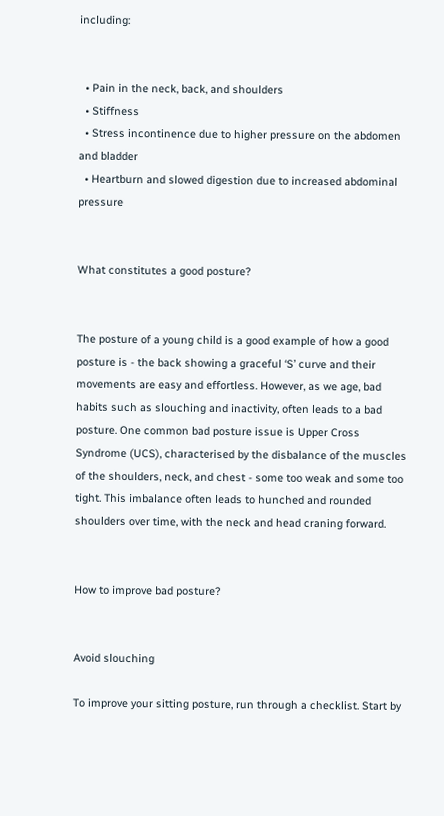including:


  • Pain in the neck, back, and shoulders
  • Stiffness
  • Stress incontinence due to higher pressure on the abdomen and bladder
  • Heartburn and slowed digestion due to increased abdominal pressure


What constitutes a good posture?


The posture of a young child is a good example of how a good posture is - the back showing a graceful ‘S’ curve and their movements are easy and effortless. However, as we age, bad habits such as slouching and inactivity, often leads to a bad posture. One common bad posture issue is Upper Cross Syndrome (UCS), characterised by the disbalance of the muscles of the shoulders, neck, and chest - some too weak and some too tight. This imbalance often leads to hunched and rounded shoulders over time, with the neck and head craning forward.


How to improve bad posture?


Avoid slouching

To improve your sitting posture, run through a checklist. Start by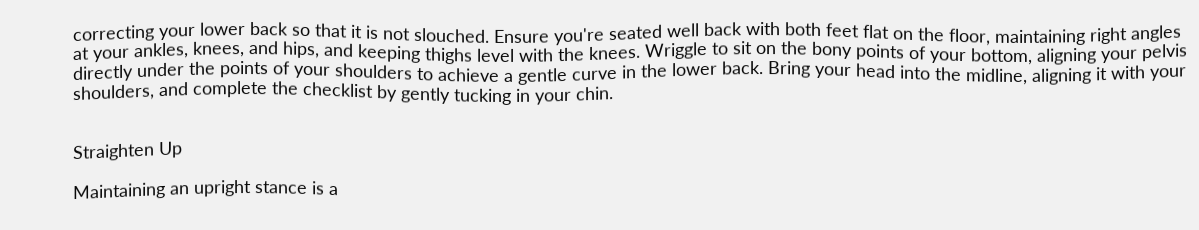correcting your lower back so that it is not slouched. Ensure you're seated well back with both feet flat on the floor, maintaining right angles at your ankles, knees, and hips, and keeping thighs level with the knees. Wriggle to sit on the bony points of your bottom, aligning your pelvis directly under the points of your shoulders to achieve a gentle curve in the lower back. Bring your head into the midline, aligning it with your shoulders, and complete the checklist by gently tucking in your chin.


Straighten Up

Maintaining an upright stance is a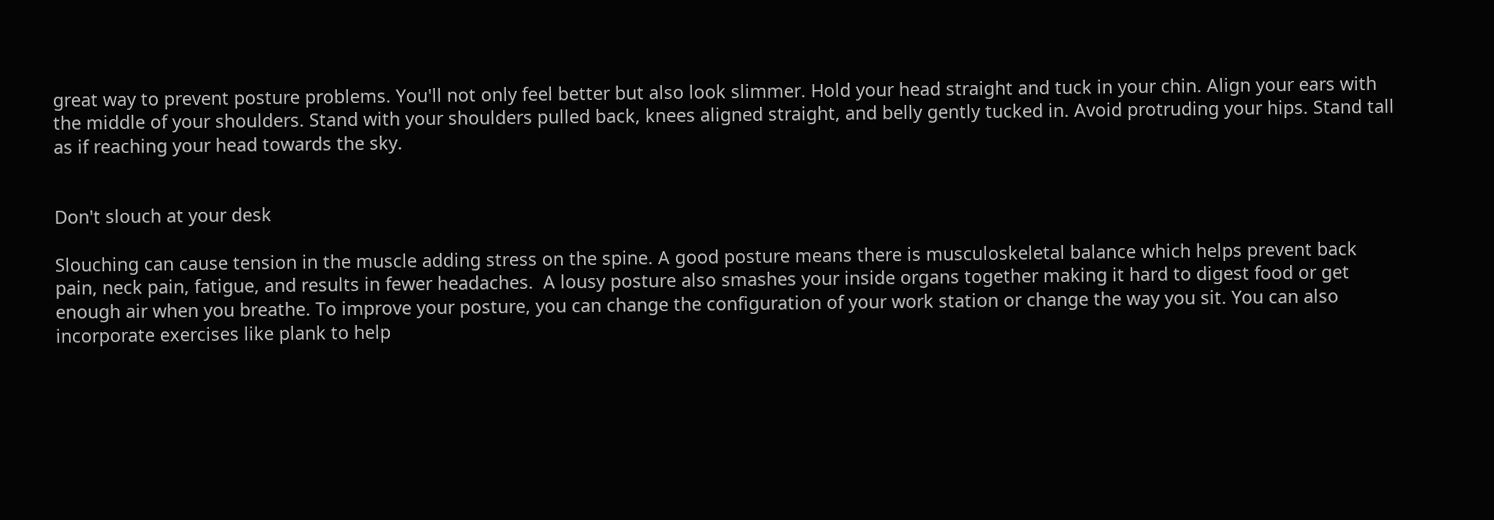great way to prevent posture problems. You'll not only feel better but also look slimmer. Hold your head straight and tuck in your chin. Align your ears with the middle of your shoulders. Stand with your shoulders pulled back, knees aligned straight, and belly gently tucked in. Avoid protruding your hips. Stand tall as if reaching your head towards the sky.


Don't slouch at your desk

Slouching can cause tension in the muscle adding stress on the spine. A good posture means there is musculoskeletal balance which helps prevent back pain, neck pain, fatigue, and results in fewer headaches.  A lousy posture also smashes your inside organs together making it hard to digest food or get enough air when you breathe. To improve your posture, you can change the configuration of your work station or change the way you sit. You can also incorporate exercises like plank to help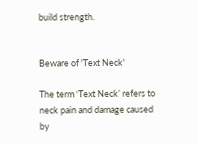build strength.


Beware of 'Text Neck'

The term ‘Text Neck’ refers to neck pain and damage caused by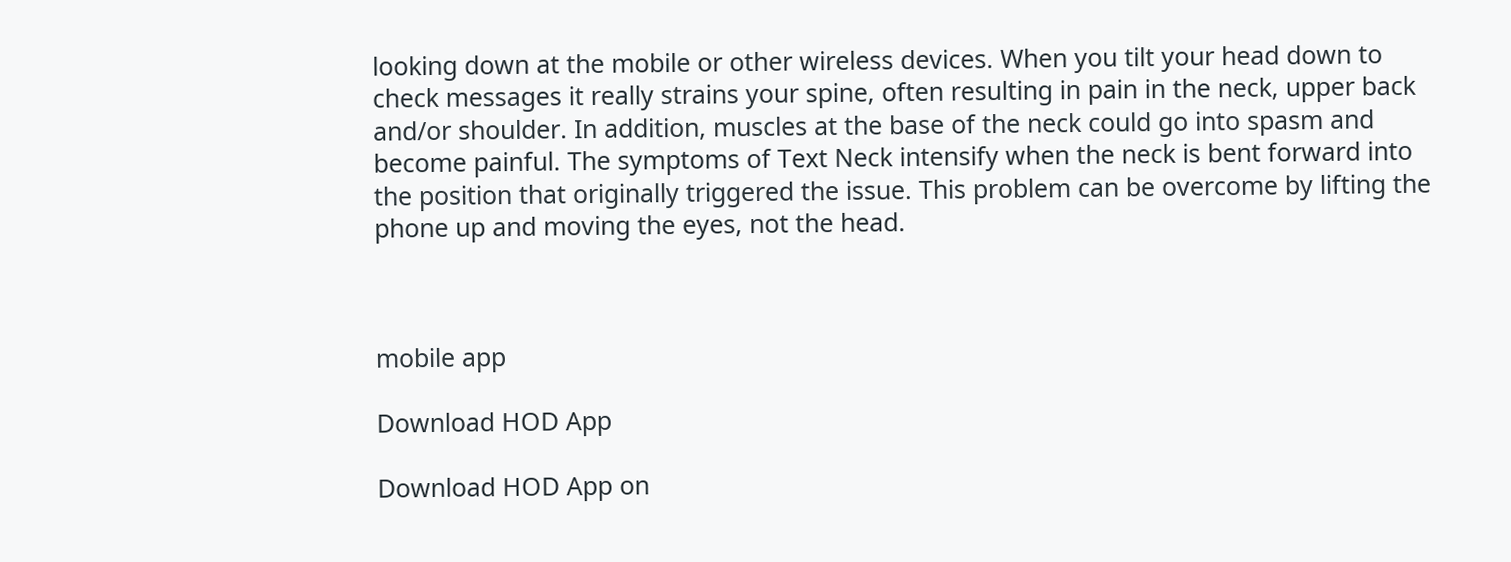looking down at the mobile or other wireless devices. When you tilt your head down to check messages it really strains your spine, often resulting in pain in the neck, upper back and/or shoulder. In addition, muscles at the base of the neck could go into spasm and become painful. The symptoms of Text Neck intensify when the neck is bent forward into the position that originally triggered the issue. This problem can be overcome by lifting the phone up and moving the eyes, not the head.



mobile app

Download HOD App

Download HOD App on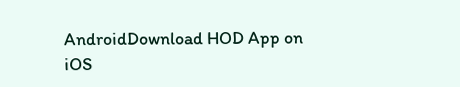AndroidDownload HOD App on iOS